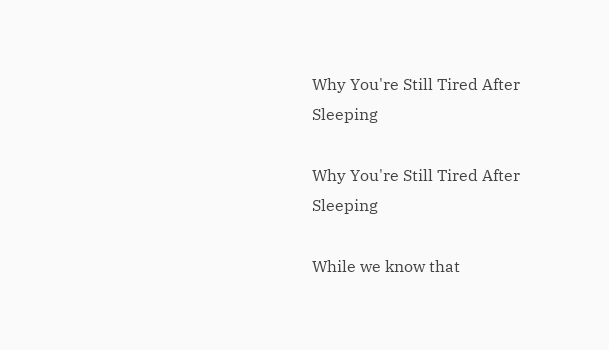Why You're Still Tired After Sleeping

Why You're Still Tired After Sleeping

While we know that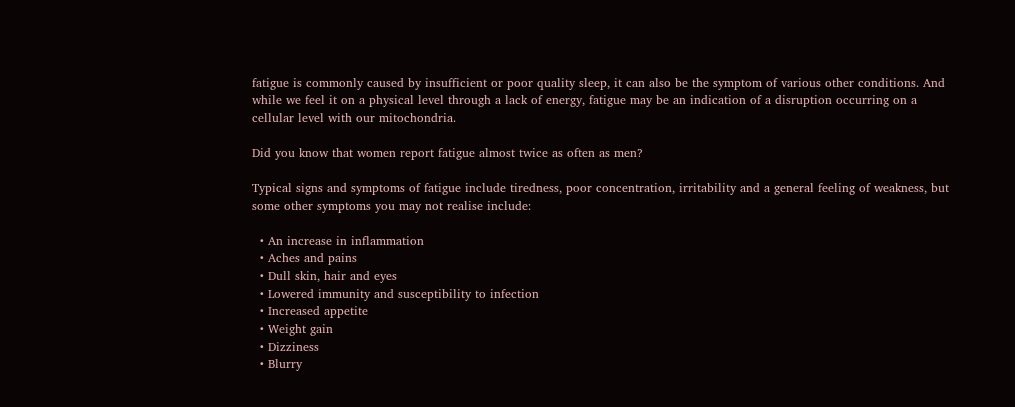fatigue is commonly caused by insufficient or poor quality sleep, it can also be the symptom of various other conditions. And while we feel it on a physical level through a lack of energy, fatigue may be an indication of a disruption occurring on a cellular level with our mitochondria.

Did you know that women report fatigue almost twice as often as men?

Typical signs and symptoms of fatigue include tiredness, poor concentration, irritability and a general feeling of weakness, but some other symptoms you may not realise include:

  • An increase in inflammation
  • Aches and pains
  • Dull skin, hair and eyes
  • Lowered immunity and susceptibility to infection
  • Increased appetite
  • Weight gain
  • Dizziness
  • Blurry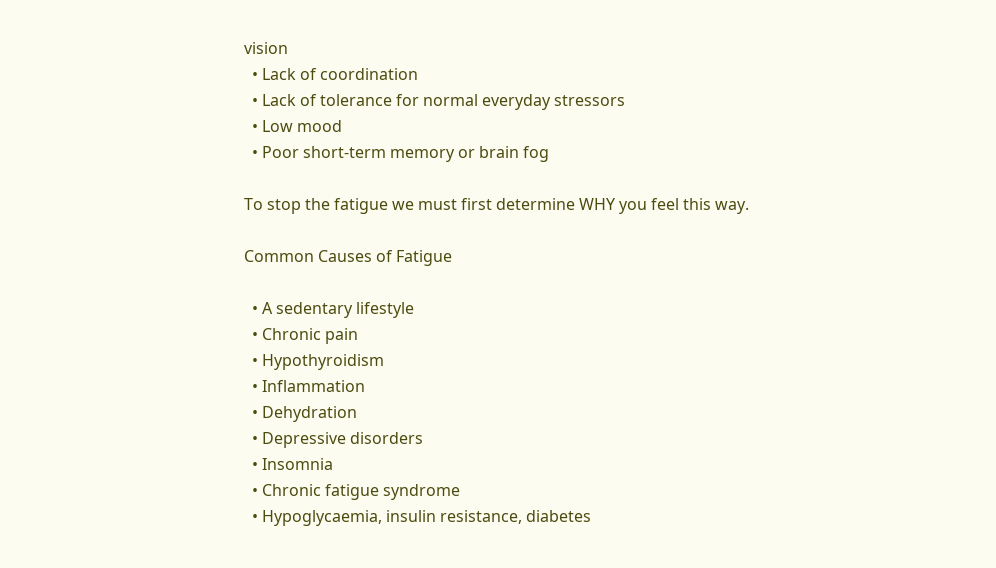vision
  • Lack of coordination
  • Lack of tolerance for normal everyday stressors
  • Low mood
  • Poor short-term memory or brain fog

To stop the fatigue we must first determine WHY you feel this way.

Common Causes of Fatigue

  • A sedentary lifestyle
  • Chronic pain
  • Hypothyroidism
  • Inflammation
  • Dehydration
  • Depressive disorders
  • Insomnia
  • Chronic fatigue syndrome
  • Hypoglycaemia, insulin resistance, diabetes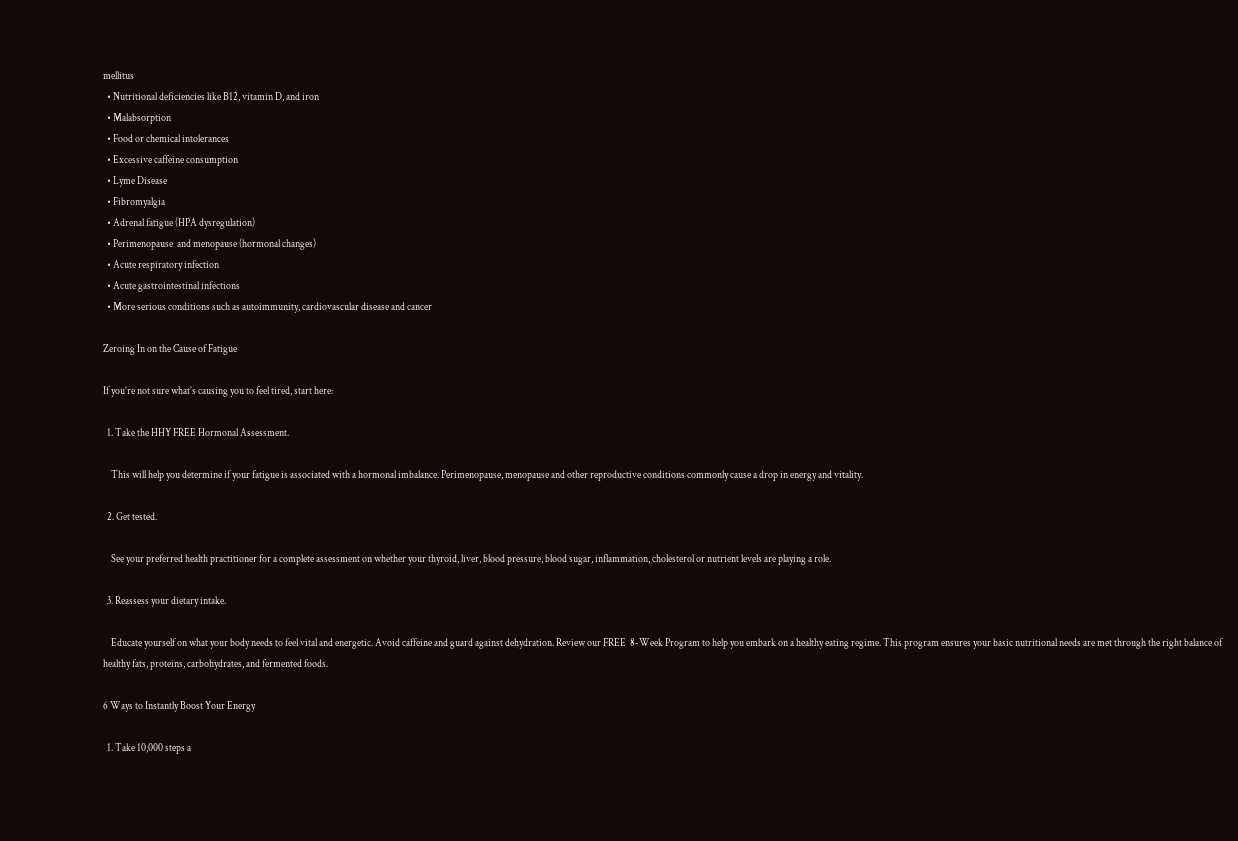mellitus
  • Nutritional deficiencies like B12, vitamin D, and iron
  • Malabsorption
  • Food or chemical intolerances
  • Excessive caffeine consumption
  • Lyme Disease
  • Fibromyalgia
  • Adrenal fatigue (HPA dysregulation)
  • Perimenopause  and menopause (hormonal changes)
  • Acute respiratory infection
  • Acute gastrointestinal infections
  • More serious conditions such as autoimmunity, cardiovascular disease and cancer

Zeroing In on the Cause of Fatigue

If you’re not sure what’s causing you to feel tired, start here:

  1. Take the HHY FREE Hormonal Assessment.

    This will help you determine if your fatigue is associated with a hormonal imbalance. Perimenopause, menopause and other reproductive conditions commonly cause a drop in energy and vitality.

  2. Get tested.

    See your preferred health practitioner for a complete assessment on whether your thyroid, liver, blood pressure, blood sugar, inflammation, cholesterol or nutrient levels are playing a role.

  3. Reassess your dietary intake.

    Educate yourself on what your body needs to feel vital and energetic. Avoid caffeine and guard against dehydration. Review our FREE  8-Week Program to help you embark on a healthy eating regime. This program ensures your basic nutritional needs are met through the right balance of healthy fats, proteins, carbohydrates, and fermented foods.

6 Ways to Instantly Boost Your Energy

  1. Take 10,000 steps a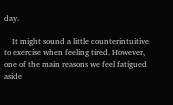day.

    It might sound a little counterintuitive to exercise when feeling tired. However, one of the main reasons we feel fatigued aside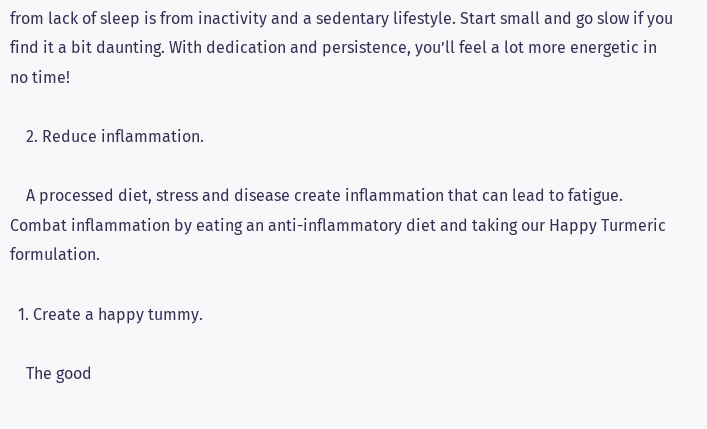from lack of sleep is from inactivity and a sedentary lifestyle. Start small and go slow if you find it a bit daunting. With dedication and persistence, you’ll feel a lot more energetic in no time!

    2. Reduce inflammation.

    A processed diet, stress and disease create inflammation that can lead to fatigue. Combat inflammation by eating an anti-inflammatory diet and taking our Happy Turmeric formulation.

  1. Create a happy tummy.

    The good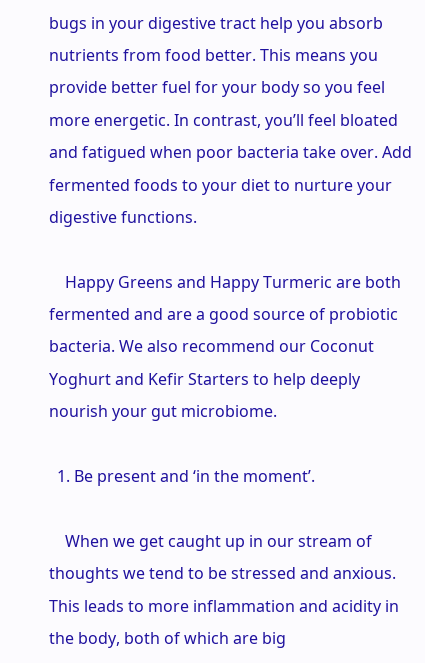bugs in your digestive tract help you absorb nutrients from food better. This means you provide better fuel for your body so you feel more energetic. In contrast, you’ll feel bloated and fatigued when poor bacteria take over. Add fermented foods to your diet to nurture your digestive functions.

    Happy Greens and Happy Turmeric are both fermented and are a good source of probiotic bacteria. We also recommend our Coconut Yoghurt and Kefir Starters to help deeply nourish your gut microbiome.

  1. Be present and ‘in the moment’.

    When we get caught up in our stream of thoughts we tend to be stressed and anxious. This leads to more inflammation and acidity in the body, both of which are big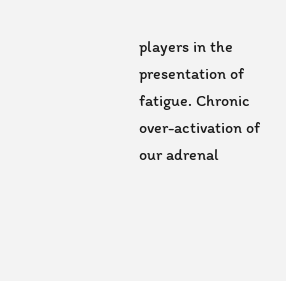players in the presentation of fatigue. Chronic over-activation of our adrenal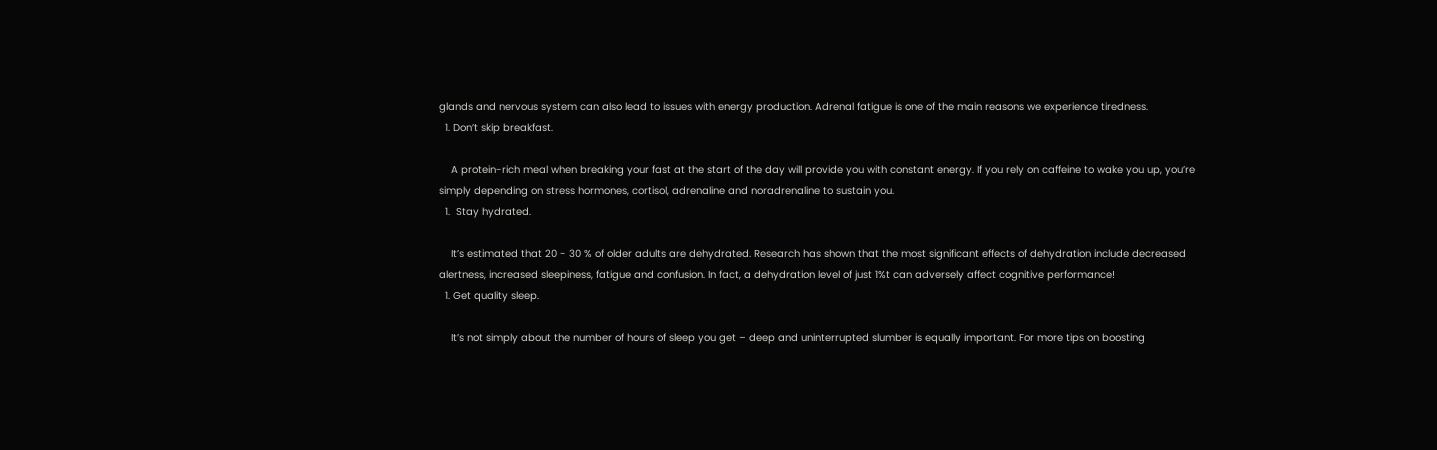glands and nervous system can also lead to issues with energy production. Adrenal fatigue is one of the main reasons we experience tiredness.
  1. Don’t skip breakfast.

    A protein-rich meal when breaking your fast at the start of the day will provide you with constant energy. If you rely on caffeine to wake you up, you’re simply depending on stress hormones, cortisol, adrenaline and noradrenaline to sustain you.
  1.  Stay hydrated.

    It’s estimated that 20 - 30 % of older adults are dehydrated. Research has shown that the most significant effects of dehydration include decreased alertness, increased sleepiness, fatigue and confusion. In fact, a dehydration level of just 1%t can adversely affect cognitive performance!
  1. Get quality sleep.

    It’s not simply about the number of hours of sleep you get – deep and uninterrupted slumber is equally important. For more tips on boosting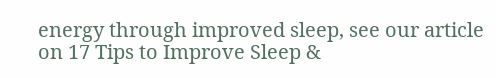energy through improved sleep, see our article on 17 Tips to Improve Sleep &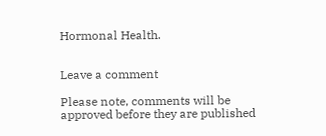Hormonal Health.


Leave a comment

Please note, comments will be approved before they are published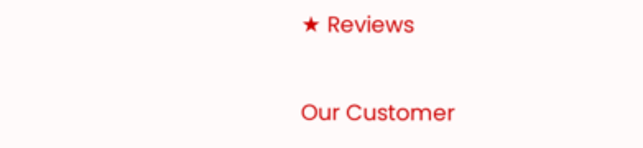★ Reviews

Our Customer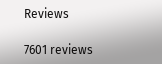Reviews

7601 reviews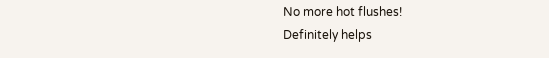No more hot flushes!
Definitely helps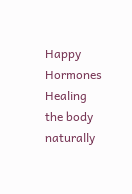Happy Hormones
Healing the body naturally